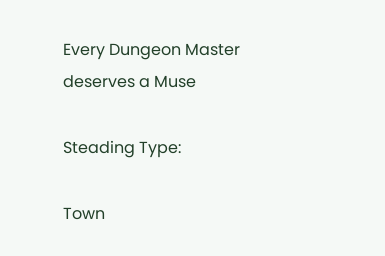Every Dungeon Master deserves a Muse

Steading Type:

Town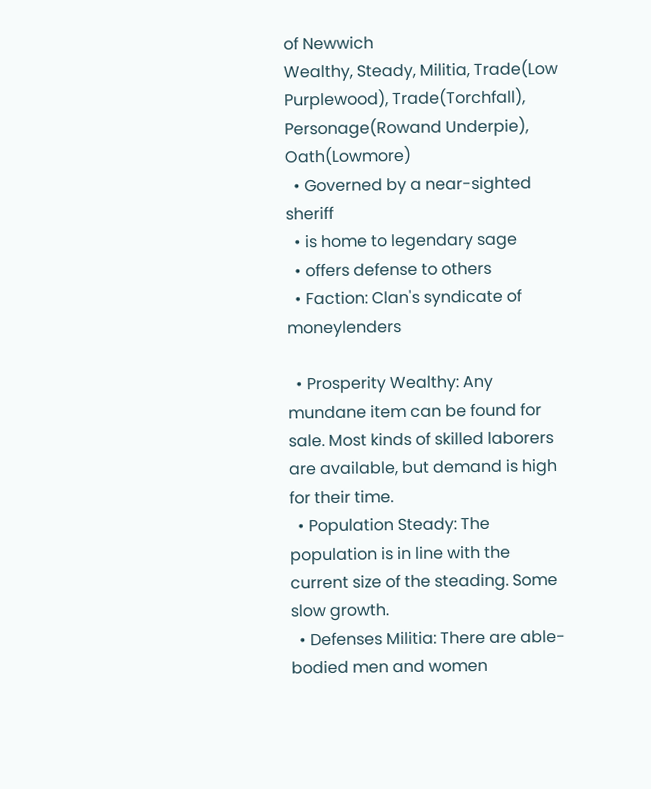of Newwich
Wealthy, Steady, Militia, Trade(Low Purplewood), Trade(Torchfall), Personage(Rowand Underpie), Oath(Lowmore)
  • Governed by a near-sighted sheriff
  • is home to legendary sage
  • offers defense to others
  • Faction: Clan's syndicate of moneylenders

  • Prosperity Wealthy: Any mundane item can be found for sale. Most kinds of skilled laborers are available, but demand is high for their time.
  • Population Steady: The population is in line with the current size of the steading. Some slow growth.
  • Defenses Militia: There are able-bodied men and women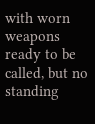with worn weapons ready to be called, but no standing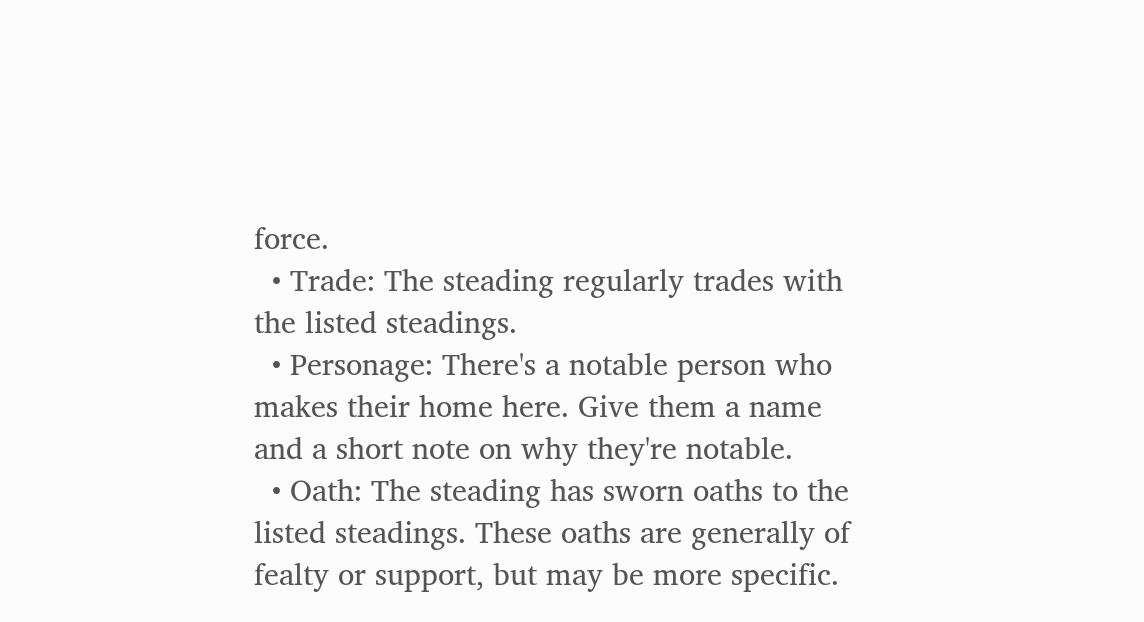force.
  • Trade: The steading regularly trades with the listed steadings.
  • Personage: There's a notable person who makes their home here. Give them a name and a short note on why they're notable.
  • Oath: The steading has sworn oaths to the listed steadings. These oaths are generally of fealty or support, but may be more specific.